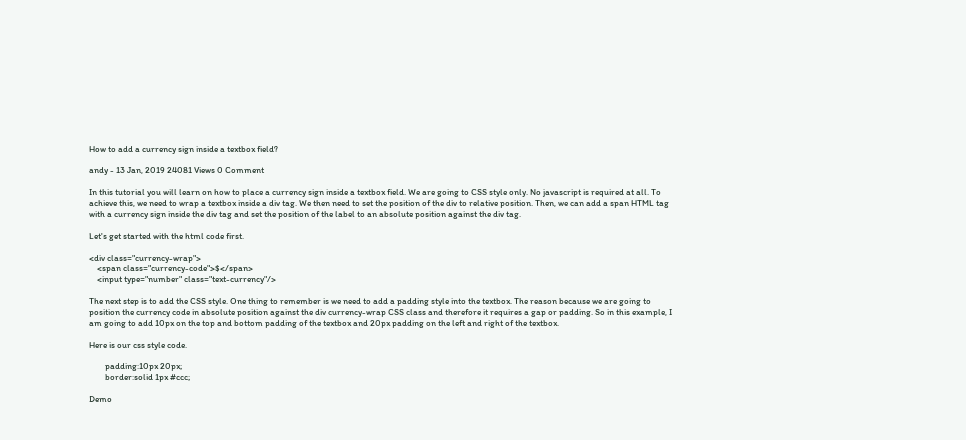How to add a currency sign inside a textbox field?

andy - 13 Jan, 2019 24081 Views 0 Comment

In this tutorial you will learn on how to place a currency sign inside a textbox field. We are going to CSS style only. No javascript is required at all. To achieve this, we need to wrap a textbox inside a div tag. We then need to set the position of the div to relative position. Then, we can add a span HTML tag with a currency sign inside the div tag and set the position of the label to an absolute position against the div tag.

Let's get started with the html code first.

<div class="currency-wrap">
    <span class="currency-code">$</span>
    <input type="number" class="text-currency"/>

The next step is to add the CSS style. One thing to remember is we need to add a padding style into the textbox. The reason because we are going to position the currency code in absolute position against the div currency-wrap CSS class and therefore it requires a gap or padding. So in this example, I am going to add 10px on the top and bottom padding of the textbox and 20px padding on the left and right of the textbox.

Here is our css style code.

        padding:10px 20px;
        border:solid 1px #ccc;

Demo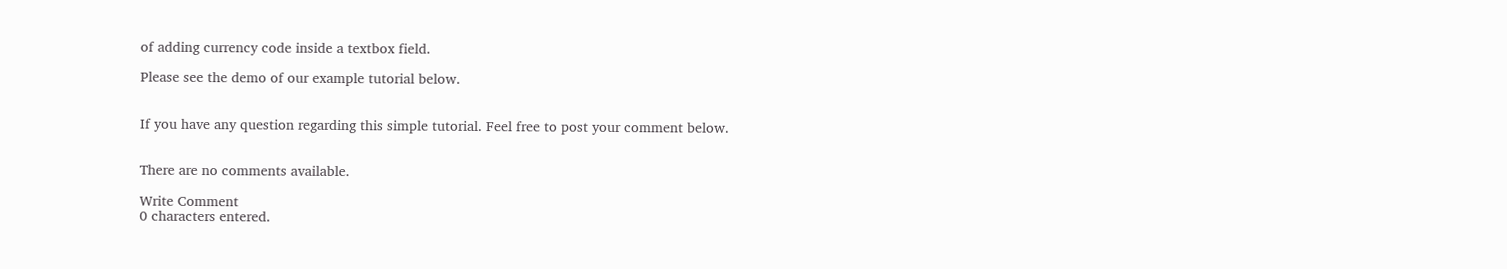of adding currency code inside a textbox field.

Please see the demo of our example tutorial below.


If you have any question regarding this simple tutorial. Feel free to post your comment below.


There are no comments available.

Write Comment
0 characters entered.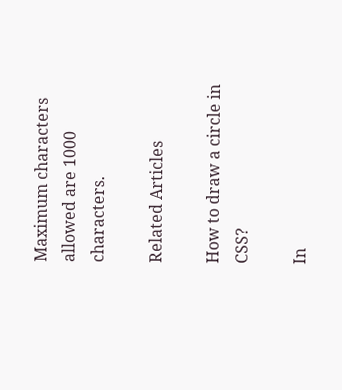Maximum characters allowed are 1000 characters.

Related Articles

How to draw a circle in CSS?

In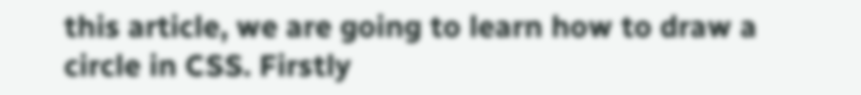this article, we are going to learn how to draw a circle in CSS. Firstly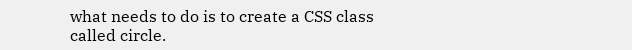what needs to do is to create a CSS class called circle.